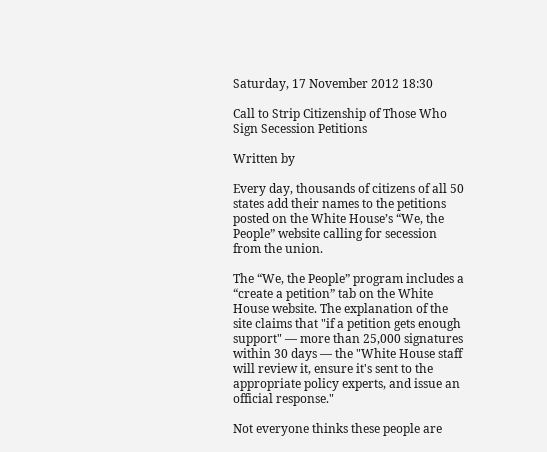Saturday, 17 November 2012 18:30

Call to Strip Citizenship of Those Who Sign Secession Petitions

Written by

Every day, thousands of citizens of all 50 states add their names to the petitions posted on the White House’s “We, the People” website calling for secession from the union.

The “We, the People” program includes a “create a petition” tab on the White House website. The explanation of the site claims that "if a petition gets enough support" — more than 25,000 signatures within 30 days — the "White House staff will review it, ensure it's sent to the appropriate policy experts, and issue an official response."

Not everyone thinks these people are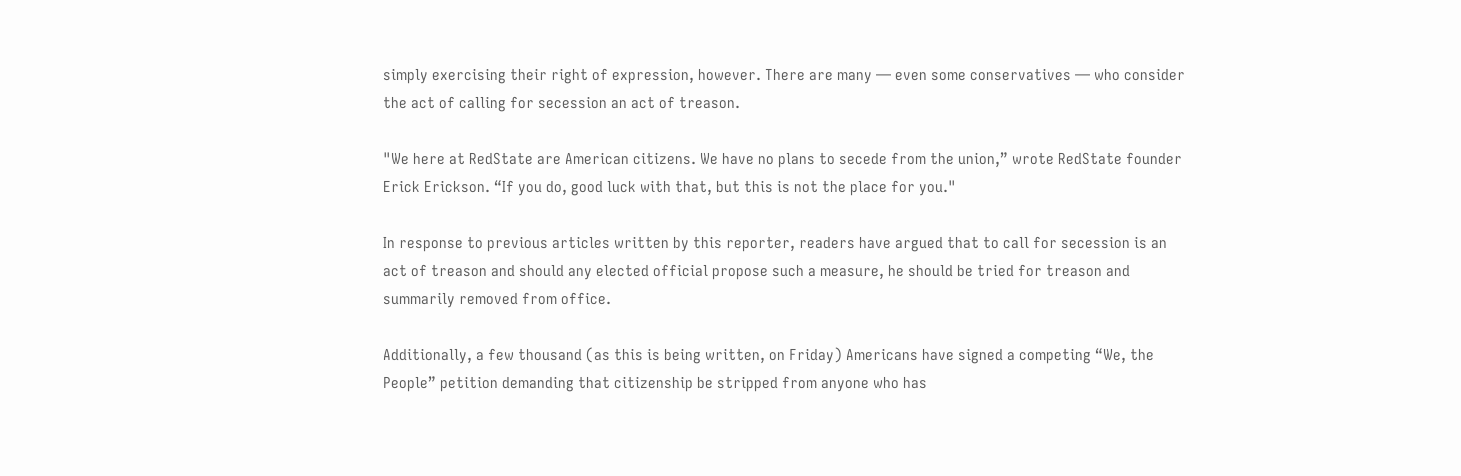simply exercising their right of expression, however. There are many — even some conservatives — who consider the act of calling for secession an act of treason.

"We here at RedState are American citizens. We have no plans to secede from the union,” wrote RedState founder Erick Erickson. “If you do, good luck with that, but this is not the place for you."

In response to previous articles written by this reporter, readers have argued that to call for secession is an act of treason and should any elected official propose such a measure, he should be tried for treason and summarily removed from office.

Additionally, a few thousand (as this is being written, on Friday) Americans have signed a competing “We, the People” petition demanding that citizenship be stripped from anyone who has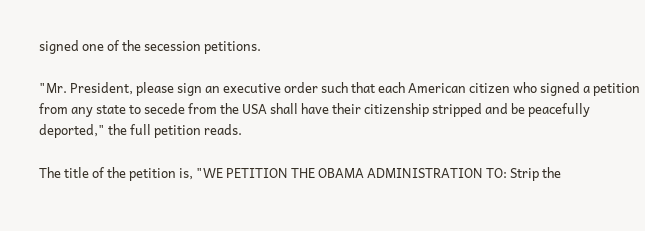signed one of the secession petitions.

"Mr. President, please sign an executive order such that each American citizen who signed a petition from any state to secede from the USA shall have their citizenship stripped and be peacefully deported," the full petition reads.

The title of the petition is, "WE PETITION THE OBAMA ADMINISTRATION TO: Strip the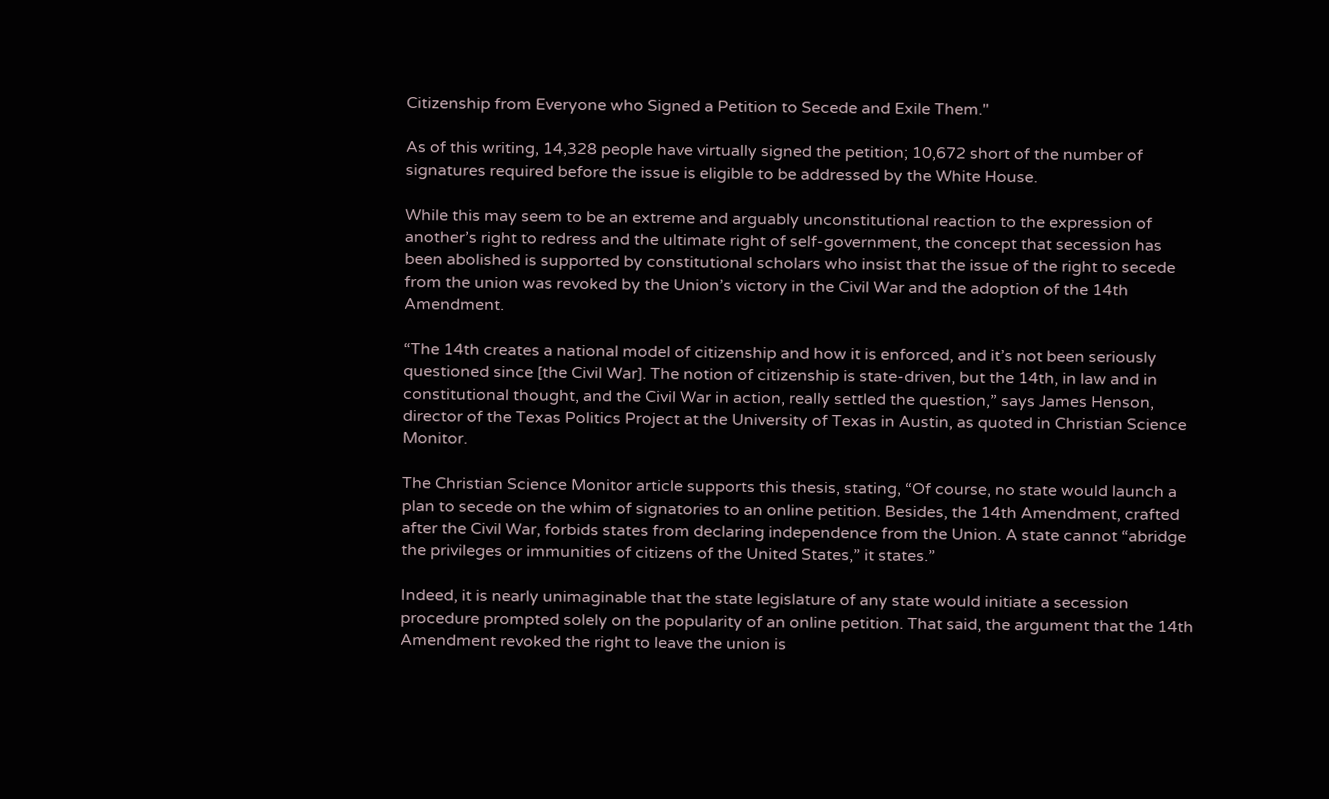Citizenship from Everyone who Signed a Petition to Secede and Exile Them."

As of this writing, 14,328 people have virtually signed the petition; 10,672 short of the number of signatures required before the issue is eligible to be addressed by the White House.

While this may seem to be an extreme and arguably unconstitutional reaction to the expression of another’s right to redress and the ultimate right of self-government, the concept that secession has been abolished is supported by constitutional scholars who insist that the issue of the right to secede from the union was revoked by the Union’s victory in the Civil War and the adoption of the 14th Amendment.

“The 14th creates a national model of citizenship and how it is enforced, and it’s not been seriously questioned since [the Civil War]. The notion of citizenship is state-driven, but the 14th, in law and in constitutional thought, and the Civil War in action, really settled the question,” says James Henson, director of the Texas Politics Project at the University of Texas in Austin, as quoted in Christian Science Monitor.

The Christian Science Monitor article supports this thesis, stating, “Of course, no state would launch a plan to secede on the whim of signatories to an online petition. Besides, the 14th Amendment, crafted after the Civil War, forbids states from declaring independence from the Union. A state cannot “abridge the privileges or immunities of citizens of the United States,” it states.”

Indeed, it is nearly unimaginable that the state legislature of any state would initiate a secession procedure prompted solely on the popularity of an online petition. That said, the argument that the 14th Amendment revoked the right to leave the union is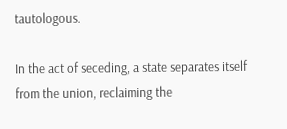tautologous.

In the act of seceding, a state separates itself from the union, reclaiming the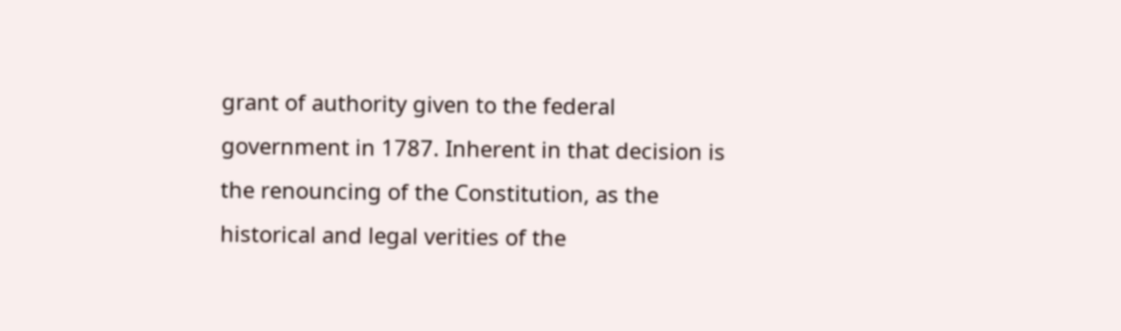grant of authority given to the federal government in 1787. Inherent in that decision is the renouncing of the Constitution, as the historical and legal verities of the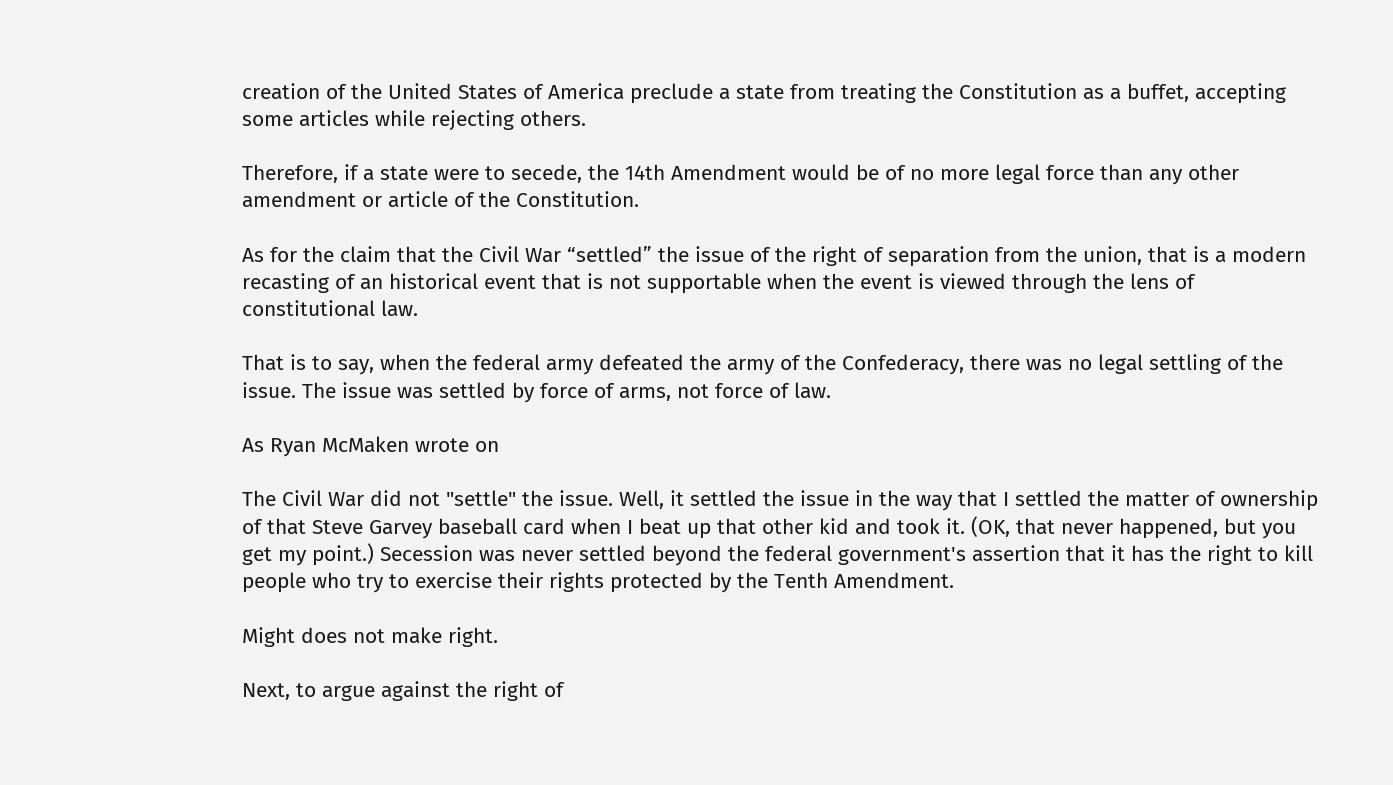creation of the United States of America preclude a state from treating the Constitution as a buffet, accepting some articles while rejecting others.

Therefore, if a state were to secede, the 14th Amendment would be of no more legal force than any other amendment or article of the Constitution.

As for the claim that the Civil War “settled” the issue of the right of separation from the union, that is a modern recasting of an historical event that is not supportable when the event is viewed through the lens of constitutional law.

That is to say, when the federal army defeated the army of the Confederacy, there was no legal settling of the issue. The issue was settled by force of arms, not force of law.

As Ryan McMaken wrote on

The Civil War did not "settle" the issue. Well, it settled the issue in the way that I settled the matter of ownership of that Steve Garvey baseball card when I beat up that other kid and took it. (OK, that never happened, but you get my point.) Secession was never settled beyond the federal government's assertion that it has the right to kill people who try to exercise their rights protected by the Tenth Amendment.

Might does not make right.

Next, to argue against the right of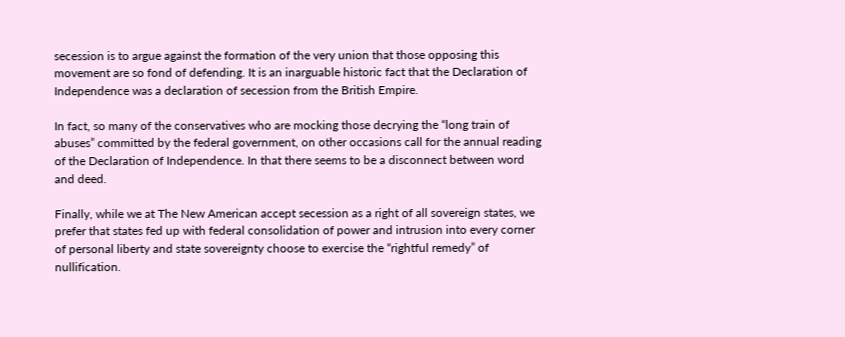secession is to argue against the formation of the very union that those opposing this movement are so fond of defending. It is an inarguable historic fact that the Declaration of Independence was a declaration of secession from the British Empire.

In fact, so many of the conservatives who are mocking those decrying the “long train of abuses” committed by the federal government, on other occasions call for the annual reading of the Declaration of Independence. In that there seems to be a disconnect between word and deed.

Finally, while we at The New American accept secession as a right of all sovereign states, we prefer that states fed up with federal consolidation of power and intrusion into every corner of personal liberty and state sovereignty choose to exercise the “rightful remedy” of nullification.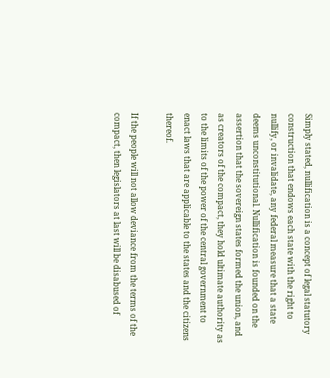Simply stated, nullification is a concept of legal statutory construction that endows each state with the right to nullify, or invalidate, any federal measure that a state deems unconstitutional. Nullification is founded on the assertion that the sovereign states formed the union, and as creators of the compact, they hold ultimate authority as to the limits of the power of the central government to enact laws that are applicable to the states and the citizens thereof.

If the people will not allow deviance from the terms of the compact, then legislators at last will be disabused of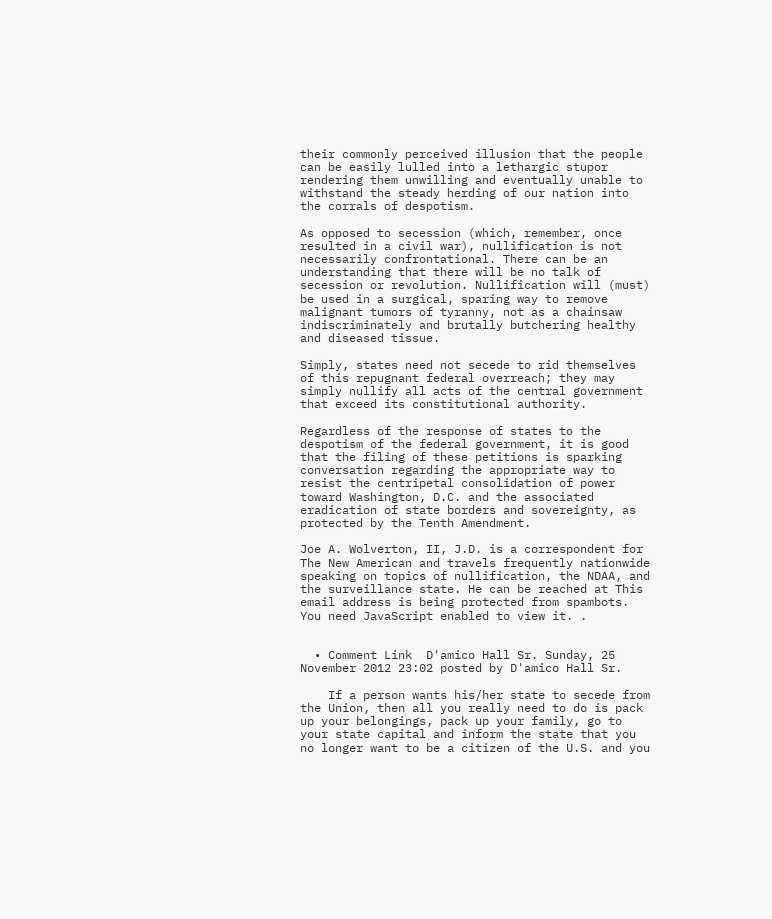their commonly perceived illusion that the people can be easily lulled into a lethargic stupor rendering them unwilling and eventually unable to withstand the steady herding of our nation into the corrals of despotism.

As opposed to secession (which, remember, once resulted in a civil war), nullification is not necessarily confrontational. There can be an understanding that there will be no talk of secession or revolution. Nullification will (must) be used in a surgical, sparing way to remove malignant tumors of tyranny, not as a chainsaw indiscriminately and brutally butchering healthy and diseased tissue.

Simply, states need not secede to rid themselves of this repugnant federal overreach; they may simply nullify all acts of the central government that exceed its constitutional authority.

Regardless of the response of states to the despotism of the federal government, it is good that the filing of these petitions is sparking conversation regarding the appropriate way to resist the centripetal consolidation of power toward Washington, D.C. and the associated eradication of state borders and sovereignty, as protected by the Tenth Amendment.

Joe A. Wolverton, II, J.D. is a correspondent for The New American and travels frequently nationwide speaking on topics of nullification, the NDAA, and the surveillance state. He can be reached at This email address is being protected from spambots. You need JavaScript enabled to view it. .


  • Comment Link  D'amico Hall Sr. Sunday, 25 November 2012 23:02 posted by D'amico Hall Sr.

    If a person wants his/her state to secede from the Union, then all you really need to do is pack up your belongings, pack up your family, go to your state capital and inform the state that you no longer want to be a citizen of the U.S. and you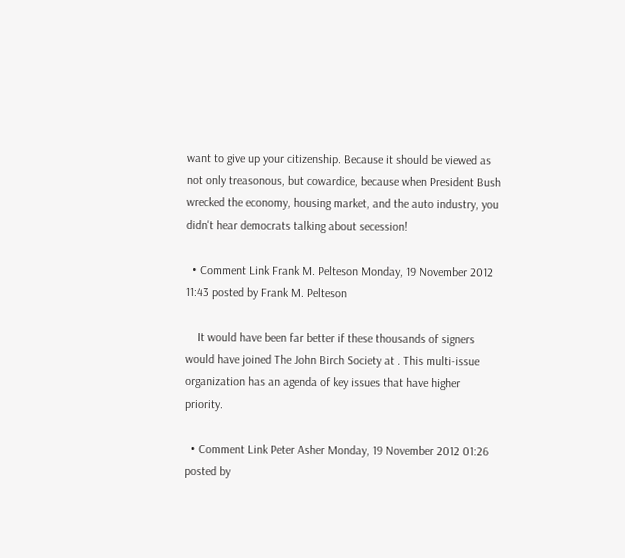want to give up your citizenship. Because it should be viewed as not only treasonous, but cowardice, because when President Bush wrecked the economy, housing market, and the auto industry, you didn't hear democrats talking about secession!

  • Comment Link Frank M. Pelteson Monday, 19 November 2012 11:43 posted by Frank M. Pelteson

    It would have been far better if these thousands of signers would have joined The John Birch Society at . This multi-issue organization has an agenda of key issues that have higher priority.

  • Comment Link Peter Asher Monday, 19 November 2012 01:26 posted by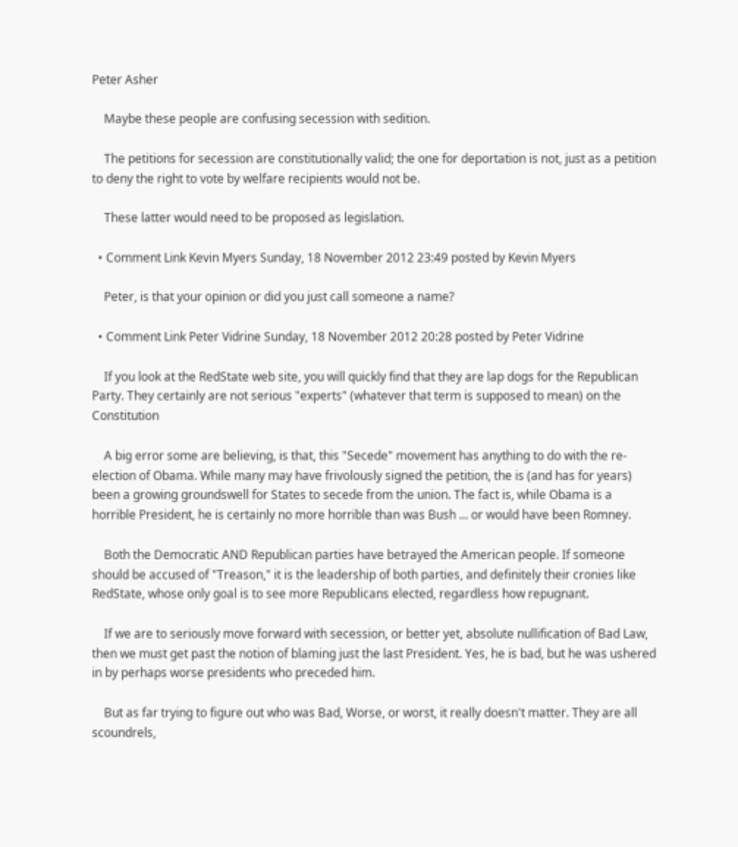Peter Asher

    Maybe these people are confusing secession with sedition.

    The petitions for secession are constitutionally valid; the one for deportation is not, just as a petition to deny the right to vote by welfare recipients would not be.

    These latter would need to be proposed as legislation.

  • Comment Link Kevin Myers Sunday, 18 November 2012 23:49 posted by Kevin Myers

    Peter, is that your opinion or did you just call someone a name?

  • Comment Link Peter Vidrine Sunday, 18 November 2012 20:28 posted by Peter Vidrine

    If you look at the RedState web site, you will quickly find that they are lap dogs for the Republican Party. They certainly are not serious "experts" (whatever that term is supposed to mean) on the Constitution

    A big error some are believing, is that, this "Secede" movement has anything to do with the re-election of Obama. While many may have frivolously signed the petition, the is (and has for years) been a growing groundswell for States to secede from the union. The fact is, while Obama is a horrible President, he is certainly no more horrible than was Bush ... or would have been Romney.

    Both the Democratic AND Republican parties have betrayed the American people. If someone should be accused of "Treason," it is the leadership of both parties, and definitely their cronies like RedState, whose only goal is to see more Republicans elected, regardless how repugnant.

    If we are to seriously move forward with secession, or better yet, absolute nullification of Bad Law, then we must get past the notion of blaming just the last President. Yes, he is bad, but he was ushered in by perhaps worse presidents who preceded him.

    But as far trying to figure out who was Bad, Worse, or worst, it really doesn't matter. They are all scoundrels,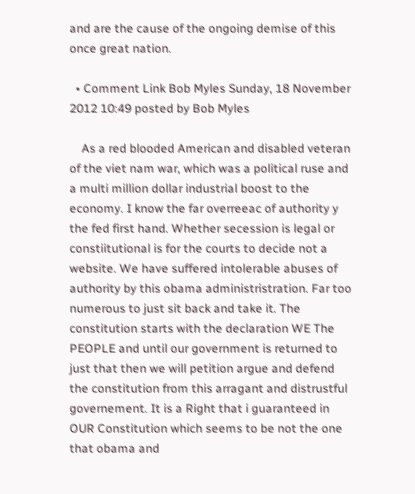and are the cause of the ongoing demise of this once great nation.

  • Comment Link Bob Myles Sunday, 18 November 2012 10:49 posted by Bob Myles

    As a red blooded American and disabled veteran of the viet nam war, which was a political ruse and a multi million dollar industrial boost to the economy. I know the far overreeac of authority y the fed first hand. Whether secession is legal or constiitutional is for the courts to decide not a website. We have suffered intolerable abuses of authority by this obama administristration. Far too numerous to just sit back and take it. The constitution starts with the declaration WE The PEOPLE and until our government is returned to just that then we will petition argue and defend the constitution from this arragant and distrustful governement. It is a Right that i guaranteed in OUR Constitution which seems to be not the one that obama and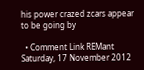his power crazed zcars appear to be going by

  • Comment Link REMant Saturday, 17 November 2012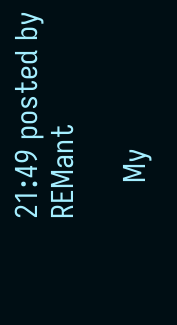21:49 posted by REMant

    My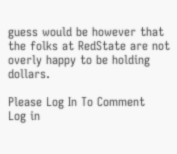guess would be however that the folks at RedState are not overly happy to be holding dollars.

Please Log In To Comment
Log in